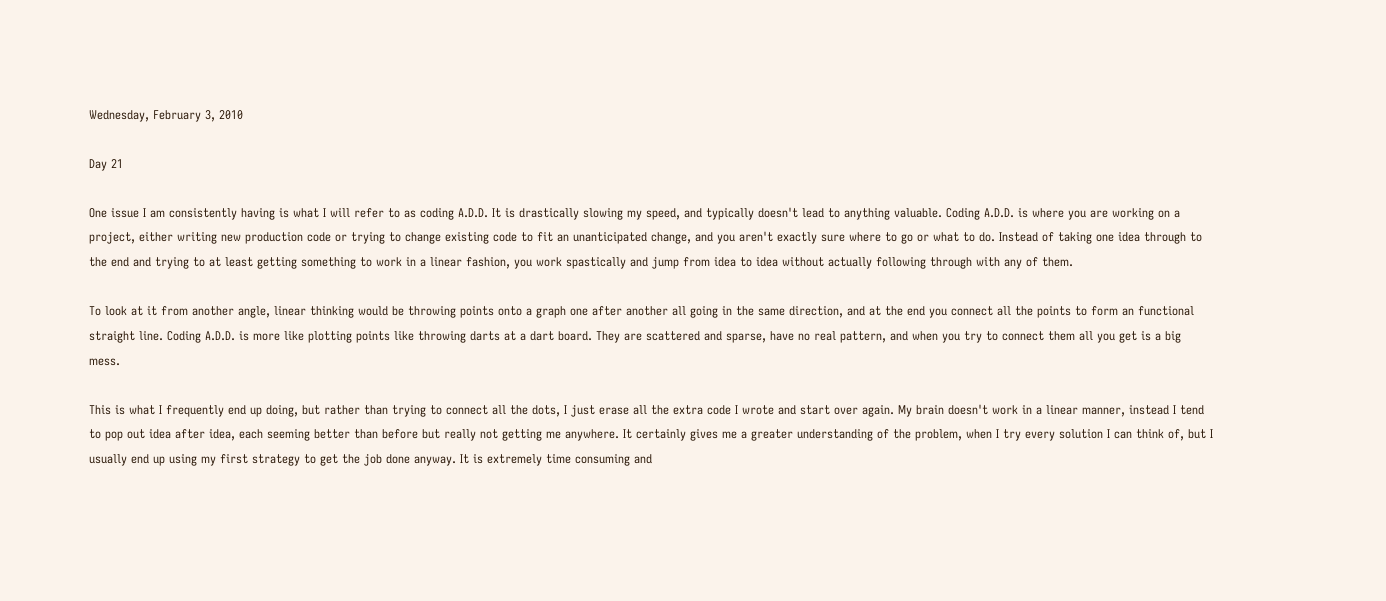Wednesday, February 3, 2010

Day 21

One issue I am consistently having is what I will refer to as coding A.D.D. It is drastically slowing my speed, and typically doesn't lead to anything valuable. Coding A.D.D. is where you are working on a project, either writing new production code or trying to change existing code to fit an unanticipated change, and you aren't exactly sure where to go or what to do. Instead of taking one idea through to the end and trying to at least getting something to work in a linear fashion, you work spastically and jump from idea to idea without actually following through with any of them.

To look at it from another angle, linear thinking would be throwing points onto a graph one after another all going in the same direction, and at the end you connect all the points to form an functional straight line. Coding A.D.D. is more like plotting points like throwing darts at a dart board. They are scattered and sparse, have no real pattern, and when you try to connect them all you get is a big mess.

This is what I frequently end up doing, but rather than trying to connect all the dots, I just erase all the extra code I wrote and start over again. My brain doesn't work in a linear manner, instead I tend to pop out idea after idea, each seeming better than before but really not getting me anywhere. It certainly gives me a greater understanding of the problem, when I try every solution I can think of, but I usually end up using my first strategy to get the job done anyway. It is extremely time consuming and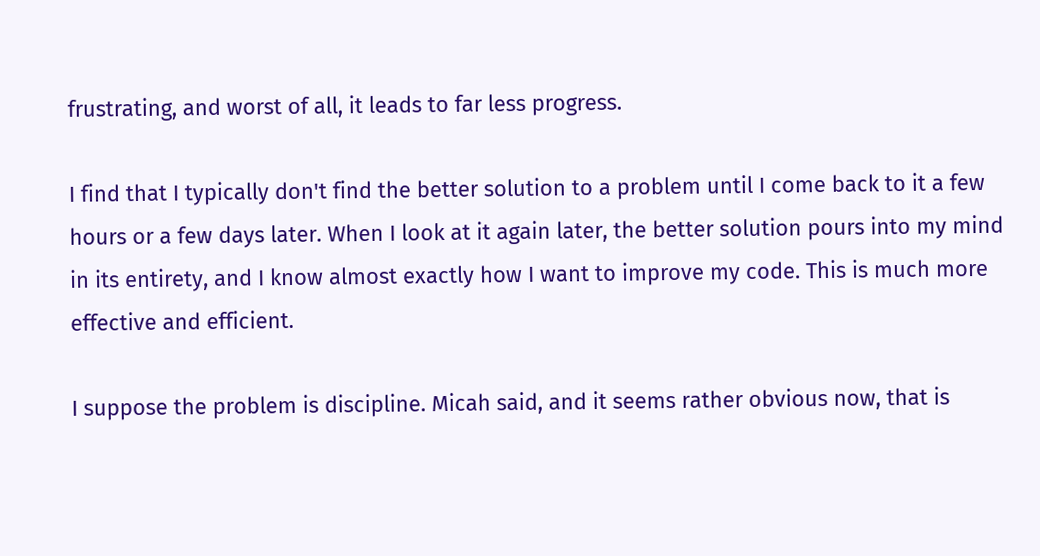frustrating, and worst of all, it leads to far less progress.

I find that I typically don't find the better solution to a problem until I come back to it a few hours or a few days later. When I look at it again later, the better solution pours into my mind in its entirety, and I know almost exactly how I want to improve my code. This is much more effective and efficient.

I suppose the problem is discipline. Micah said, and it seems rather obvious now, that is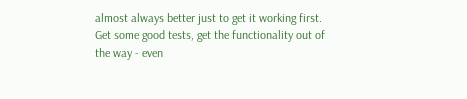almost always better just to get it working first. Get some good tests, get the functionality out of the way - even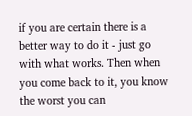if you are certain there is a better way to do it - just go with what works. Then when you come back to it, you know the worst you can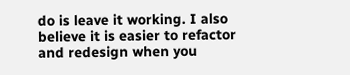do is leave it working. I also believe it is easier to refactor and redesign when you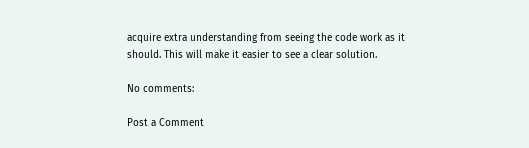acquire extra understanding from seeing the code work as it should. This will make it easier to see a clear solution.

No comments:

Post a Comment